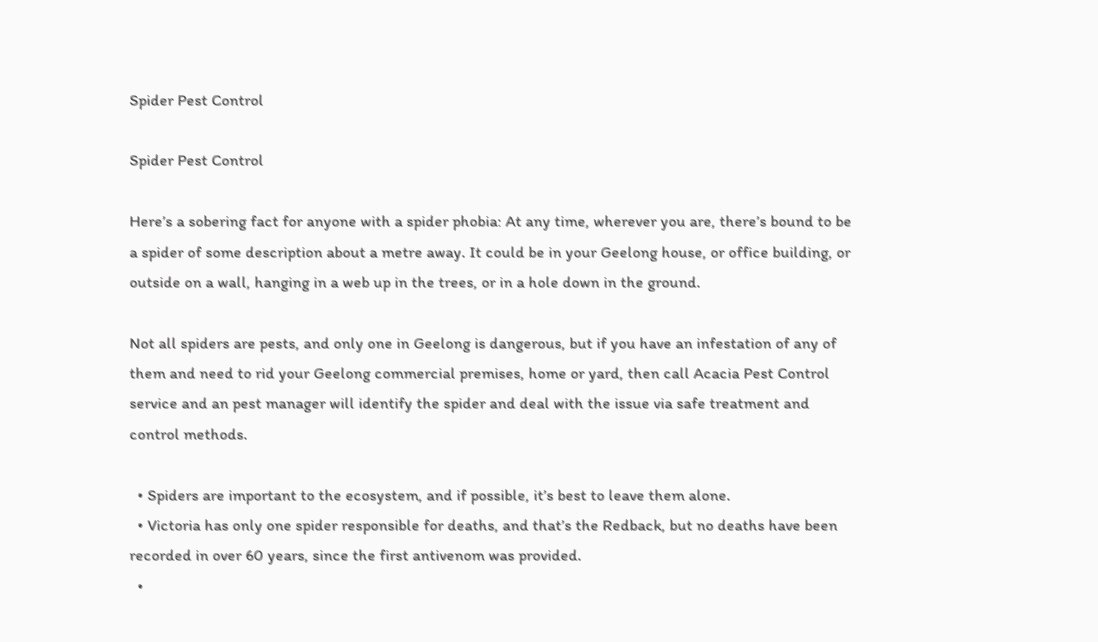Spider Pest Control

Spider Pest Control

Here’s a sobering fact for anyone with a spider phobia: At any time, wherever you are, there’s bound to be a spider of some description about a metre away. It could be in your Geelong house, or office building, or outside on a wall, hanging in a web up in the trees, or in a hole down in the ground.

Not all spiders are pests, and only one in Geelong is dangerous, but if you have an infestation of any of them and need to rid your Geelong commercial premises, home or yard, then call Acacia Pest Control service and an pest manager will identify the spider and deal with the issue via safe treatment and control methods.

  • Spiders are important to the ecosystem, and if possible, it’s best to leave them alone.
  • Victoria has only one spider responsible for deaths, and that’s the Redback, but no deaths have been recorded in over 60 years, since the first antivenom was provided.
  •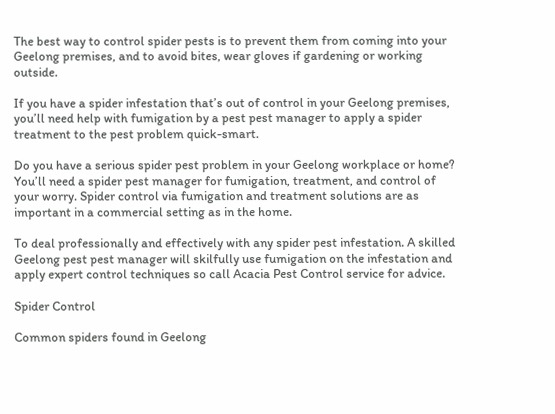The best way to control spider pests is to prevent them from coming into your Geelong premises, and to avoid bites, wear gloves if gardening or working outside.

If you have a spider infestation that’s out of control in your Geelong premises, you’ll need help with fumigation by a pest pest manager to apply a spider treatment to the pest problem quick-smart.

Do you have a serious spider pest problem in your Geelong workplace or home? You’ll need a spider pest manager for fumigation, treatment, and control of your worry. Spider control via fumigation and treatment solutions are as important in a commercial setting as in the home.

To deal professionally and effectively with any spider pest infestation. A skilled Geelong pest pest manager will skilfully use fumigation on the infestation and apply expert control techniques so call Acacia Pest Control service for advice.

Spider Control

Common spiders found in Geelong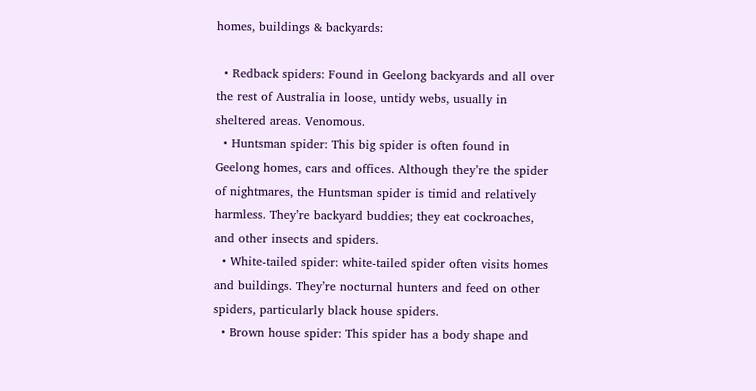homes, buildings & backyards:

  • Redback spiders: Found in Geelong backyards and all over the rest of Australia in loose, untidy webs, usually in sheltered areas. Venomous.
  • Huntsman spider: This big spider is often found in Geelong homes, cars and offices. Although they’re the spider of nightmares, the Huntsman spider is timid and relatively harmless. They’re backyard buddies; they eat cockroaches, and other insects and spiders.
  • White-tailed spider: white-tailed spider often visits homes and buildings. They’re nocturnal hunters and feed on other spiders, particularly black house spiders.
  • Brown house spider: This spider has a body shape and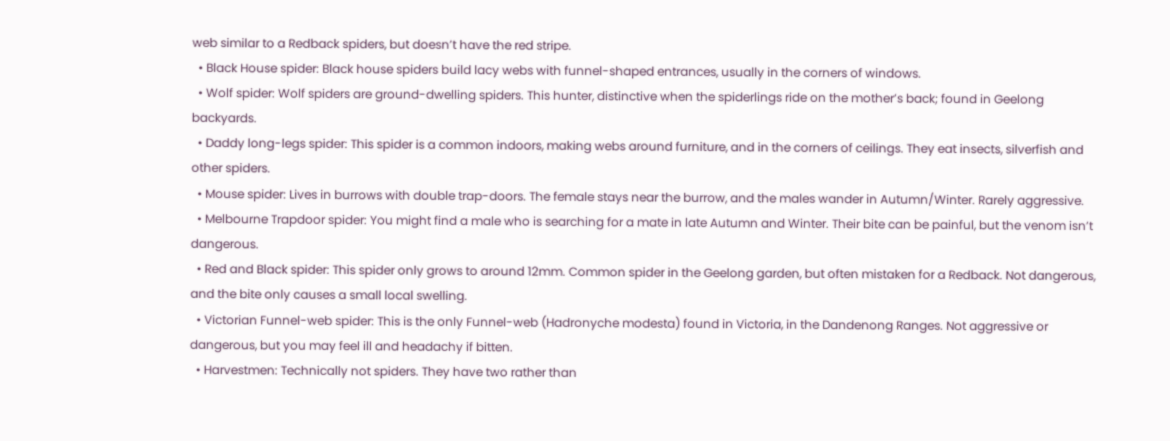web similar to a Redback spiders, but doesn’t have the red stripe.
  • Black House spider: Black house spiders build lacy webs with funnel-shaped entrances, usually in the corners of windows.
  • Wolf spider: Wolf spiders are ground-dwelling spiders. This hunter, distinctive when the spiderlings ride on the mother’s back; found in Geelong backyards.
  • Daddy long-legs spider: This spider is a common indoors, making webs around furniture, and in the corners of ceilings. They eat insects, silverfish and other spiders.
  • Mouse spider: Lives in burrows with double trap-doors. The female stays near the burrow, and the males wander in Autumn/Winter. Rarely aggressive.
  • Melbourne Trapdoor spider: You might find a male who is searching for a mate in late Autumn and Winter. Their bite can be painful, but the venom isn’t dangerous.
  • Red and Black spider: This spider only grows to around 12mm. Common spider in the Geelong garden, but often mistaken for a Redback. Not dangerous, and the bite only causes a small local swelling.
  • Victorian Funnel-web spider: This is the only Funnel-web (Hadronyche modesta) found in Victoria, in the Dandenong Ranges. Not aggressive or dangerous, but you may feel ill and headachy if bitten.
  • Harvestmen: Technically not spiders. They have two rather than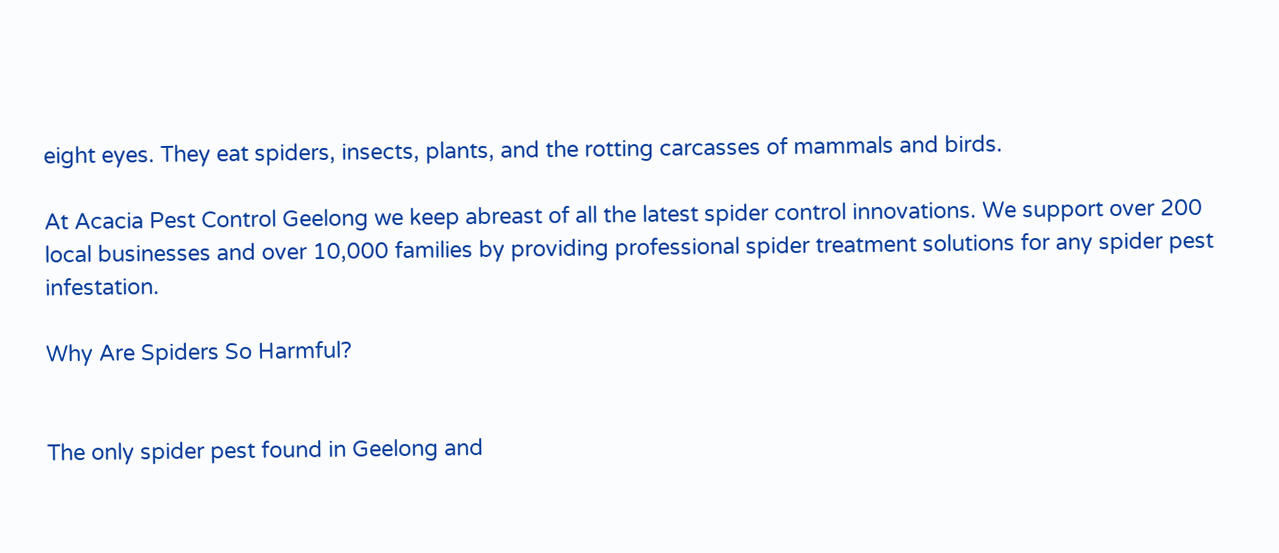eight eyes. They eat spiders, insects, plants, and the rotting carcasses of mammals and birds.

At Acacia Pest Control Geelong we keep abreast of all the latest spider control innovations. We support over 200 local businesses and over 10,000 families by providing professional spider treatment solutions for any spider pest infestation.

Why Are Spiders So Harmful?


The only spider pest found in Geelong and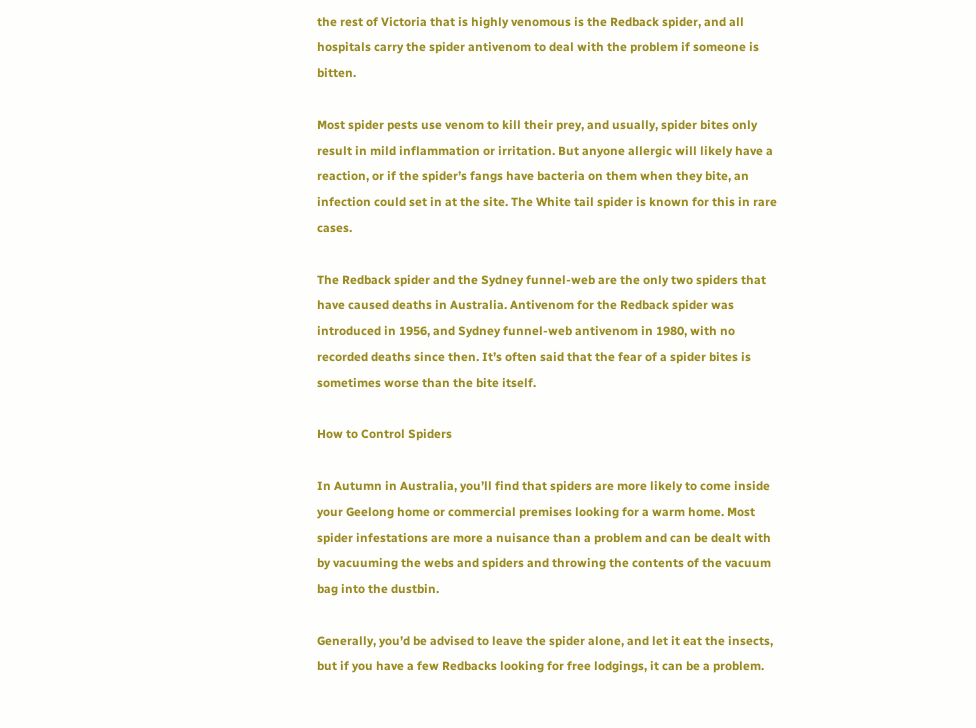the rest of Victoria that is highly venomous is the Redback spider, and all hospitals carry the spider antivenom to deal with the problem if someone is bitten.

Most spider pests use venom to kill their prey, and usually, spider bites only result in mild inflammation or irritation. But anyone allergic will likely have a reaction, or if the spider’s fangs have bacteria on them when they bite, an infection could set in at the site. The White tail spider is known for this in rare cases.

The Redback spider and the Sydney funnel-web are the only two spiders that have caused deaths in Australia. Antivenom for the Redback spider was introduced in 1956, and Sydney funnel-web antivenom in 1980, with no recorded deaths since then. It’s often said that the fear of a spider bites is sometimes worse than the bite itself.

How to Control Spiders

In Autumn in Australia, you’ll find that spiders are more likely to come inside your Geelong home or commercial premises looking for a warm home. Most spider infestations are more a nuisance than a problem and can be dealt with by vacuuming the webs and spiders and throwing the contents of the vacuum bag into the dustbin.

Generally, you’d be advised to leave the spider alone, and let it eat the insects, but if you have a few Redbacks looking for free lodgings, it can be a problem.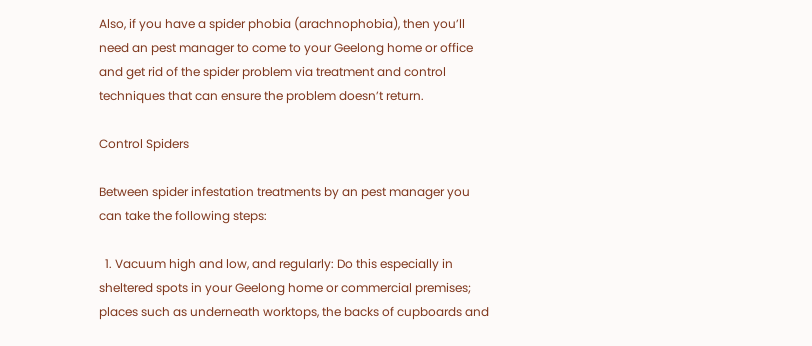Also, if you have a spider phobia (arachnophobia), then you’ll need an pest manager to come to your Geelong home or office and get rid of the spider problem via treatment and control techniques that can ensure the problem doesn’t return.

Control Spiders

Between spider infestation treatments by an pest manager you can take the following steps:

  1. Vacuum high and low, and regularly: Do this especially in sheltered spots in your Geelong home or commercial premises; places such as underneath worktops, the backs of cupboards and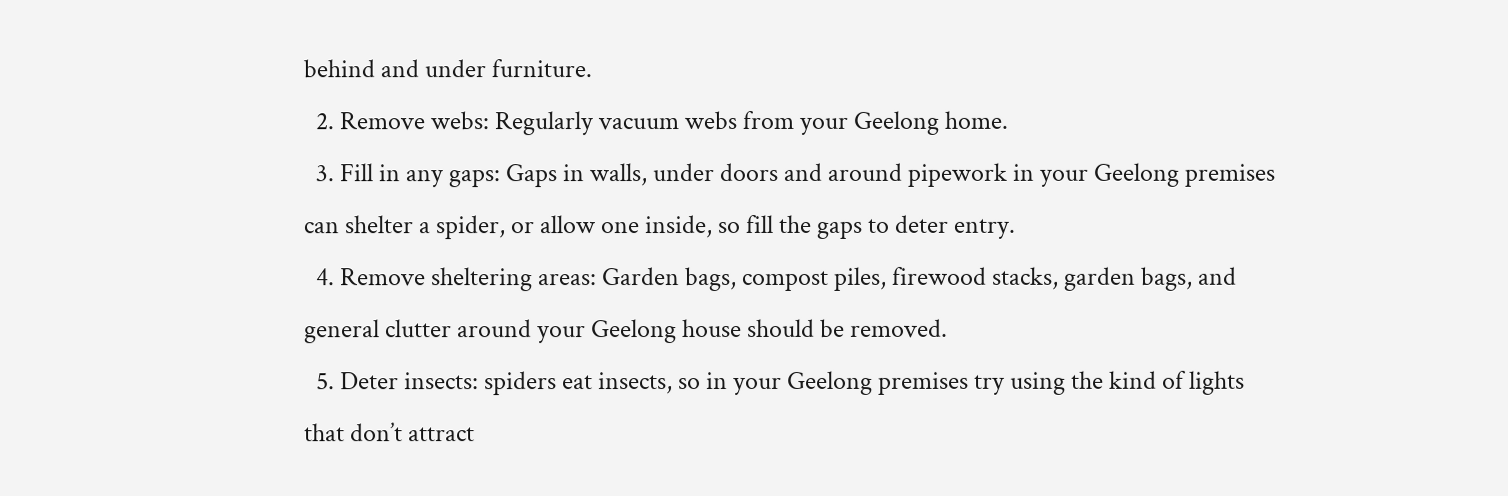behind and under furniture.
  2. Remove webs: Regularly vacuum webs from your Geelong home.
  3. Fill in any gaps: Gaps in walls, under doors and around pipework in your Geelong premises can shelter a spider, or allow one inside, so fill the gaps to deter entry.
  4. Remove sheltering areas: Garden bags, compost piles, firewood stacks, garden bags, and general clutter around your Geelong house should be removed.
  5. Deter insects: spiders eat insects, so in your Geelong premises try using the kind of lights that don’t attract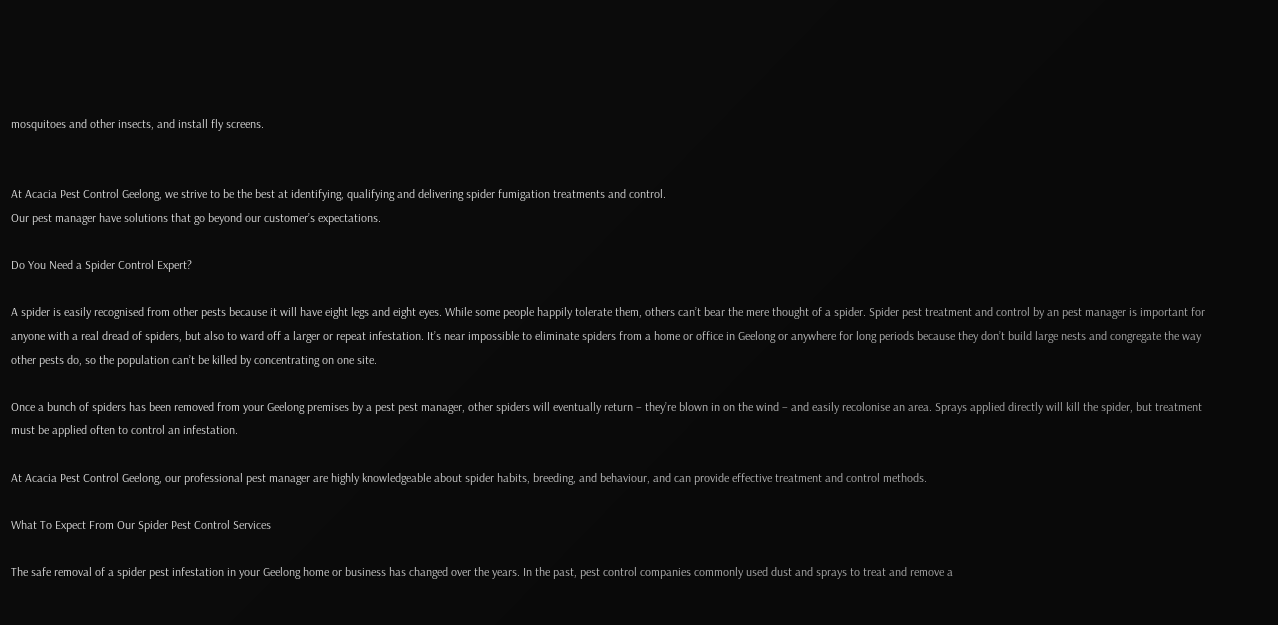mosquitoes and other insects, and install fly screens.


At Acacia Pest Control Geelong, we strive to be the best at identifying, qualifying and delivering spider fumigation treatments and control.
Our pest manager have solutions that go beyond our customer’s expectations.

Do You Need a Spider Control Expert?

A spider is easily recognised from other pests because it will have eight legs and eight eyes. While some people happily tolerate them, others can’t bear the mere thought of a spider. Spider pest treatment and control by an pest manager is important for anyone with a real dread of spiders, but also to ward off a larger or repeat infestation. It’s near impossible to eliminate spiders from a home or office in Geelong or anywhere for long periods because they don’t build large nests and congregate the way other pests do, so the population can’t be killed by concentrating on one site.

Once a bunch of spiders has been removed from your Geelong premises by a pest pest manager, other spiders will eventually return – they’re blown in on the wind – and easily recolonise an area. Sprays applied directly will kill the spider, but treatment must be applied often to control an infestation.

At Acacia Pest Control Geelong, our professional pest manager are highly knowledgeable about spider habits, breeding, and behaviour, and can provide effective treatment and control methods.

What To Expect From Our Spider Pest Control Services

The safe removal of a spider pest infestation in your Geelong home or business has changed over the years. In the past, pest control companies commonly used dust and sprays to treat and remove a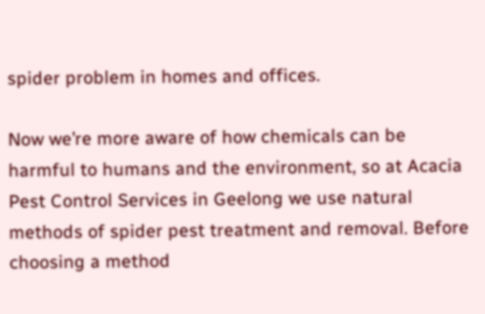spider problem in homes and offices.

Now we’re more aware of how chemicals can be harmful to humans and the environment, so at Acacia Pest Control Services in Geelong we use natural methods of spider pest treatment and removal. Before choosing a method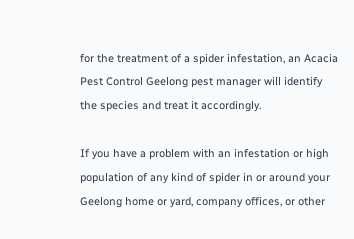for the treatment of a spider infestation, an Acacia Pest Control Geelong pest manager will identify the species and treat it accordingly.

If you have a problem with an infestation or high population of any kind of spider in or around your Geelong home or yard, company offices, or other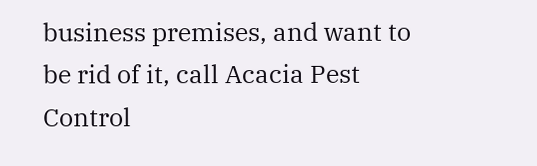business premises, and want to be rid of it, call Acacia Pest Control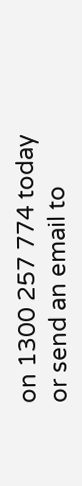on 1300 257 774 today or send an email to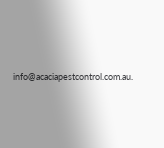info@acaciapestcontrol.com.au.